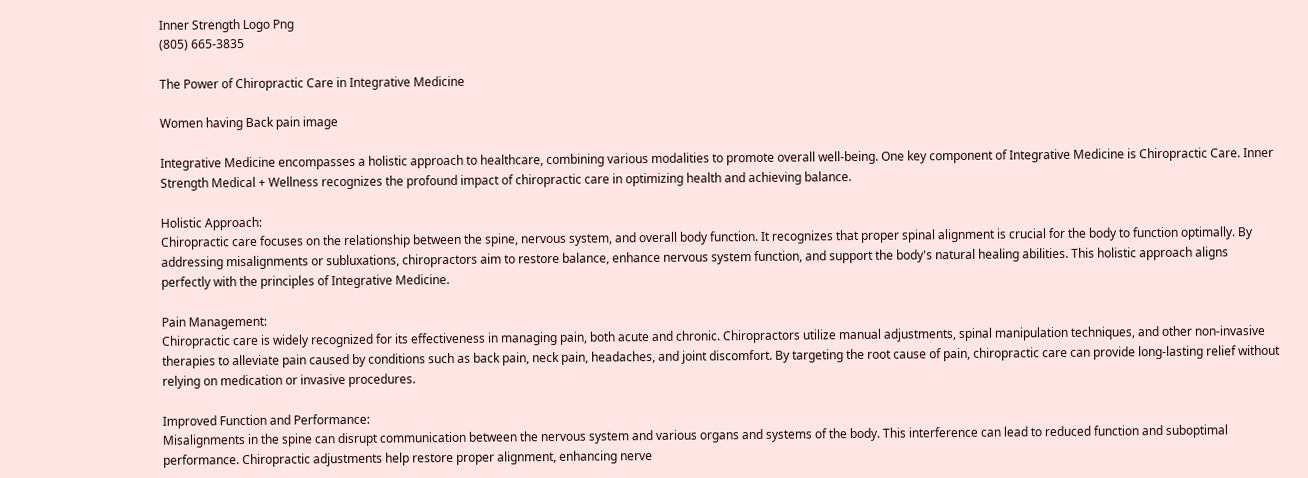Inner Strength Logo Png
(805) 665-3835

The Power of Chiropractic Care in Integrative Medicine

Women having Back pain image

Integrative Medicine encompasses a holistic approach to healthcare, combining various modalities to promote overall well-being. One key component of Integrative Medicine is Chiropractic Care. Inner Strength Medical + Wellness recognizes the profound impact of chiropractic care in optimizing health and achieving balance.

Holistic Approach:
Chiropractic care focuses on the relationship between the spine, nervous system, and overall body function. It recognizes that proper spinal alignment is crucial for the body to function optimally. By addressing misalignments or subluxations, chiropractors aim to restore balance, enhance nervous system function, and support the body's natural healing abilities. This holistic approach aligns perfectly with the principles of Integrative Medicine.

Pain Management:
Chiropractic care is widely recognized for its effectiveness in managing pain, both acute and chronic. Chiropractors utilize manual adjustments, spinal manipulation techniques, and other non-invasive therapies to alleviate pain caused by conditions such as back pain, neck pain, headaches, and joint discomfort. By targeting the root cause of pain, chiropractic care can provide long-lasting relief without relying on medication or invasive procedures.

Improved Function and Performance:
Misalignments in the spine can disrupt communication between the nervous system and various organs and systems of the body. This interference can lead to reduced function and suboptimal performance. Chiropractic adjustments help restore proper alignment, enhancing nerve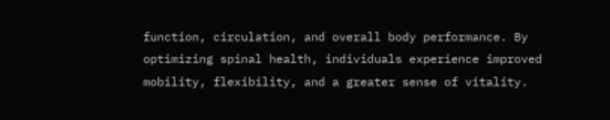function, circulation, and overall body performance. By optimizing spinal health, individuals experience improved mobility, flexibility, and a greater sense of vitality.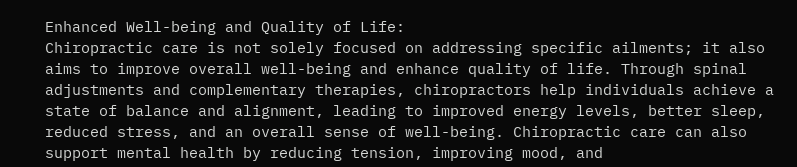Enhanced Well-being and Quality of Life:
Chiropractic care is not solely focused on addressing specific ailments; it also aims to improve overall well-being and enhance quality of life. Through spinal adjustments and complementary therapies, chiropractors help individuals achieve a state of balance and alignment, leading to improved energy levels, better sleep, reduced stress, and an overall sense of well-being. Chiropractic care can also support mental health by reducing tension, improving mood, and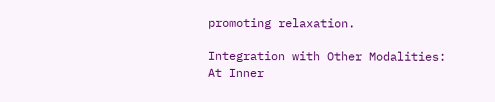promoting relaxation.

Integration with Other Modalities:
At Inner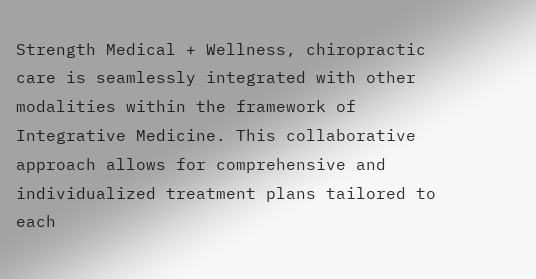Strength Medical + Wellness, chiropractic care is seamlessly integrated with other modalities within the framework of Integrative Medicine. This collaborative approach allows for comprehensive and individualized treatment plans tailored to each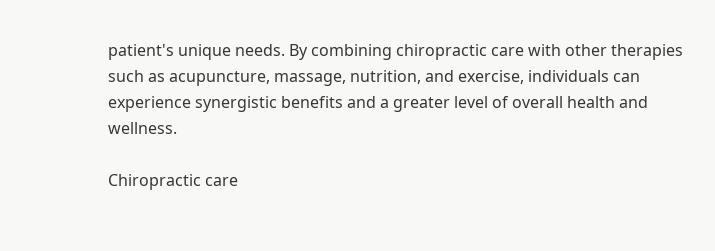patient's unique needs. By combining chiropractic care with other therapies such as acupuncture, massage, nutrition, and exercise, individuals can experience synergistic benefits and a greater level of overall health and wellness.

Chiropractic care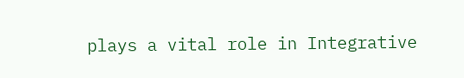plays a vital role in Integrative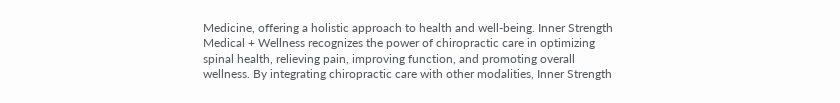Medicine, offering a holistic approach to health and well-being. Inner Strength Medical + Wellness recognizes the power of chiropractic care in optimizing spinal health, relieving pain, improving function, and promoting overall wellness. By integrating chiropractic care with other modalities, Inner Strength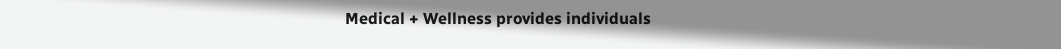Medical + Wellness provides individuals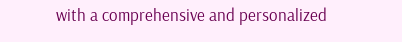with a comprehensive and personalized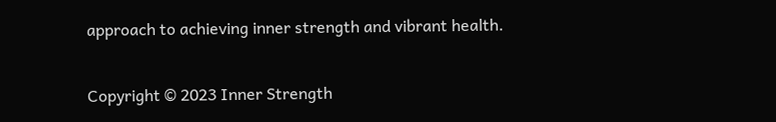approach to achieving inner strength and vibrant health.

Copyright © 2023 Inner Strength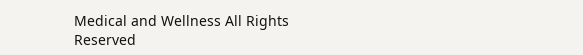Medical and Wellness All Rights Reserved